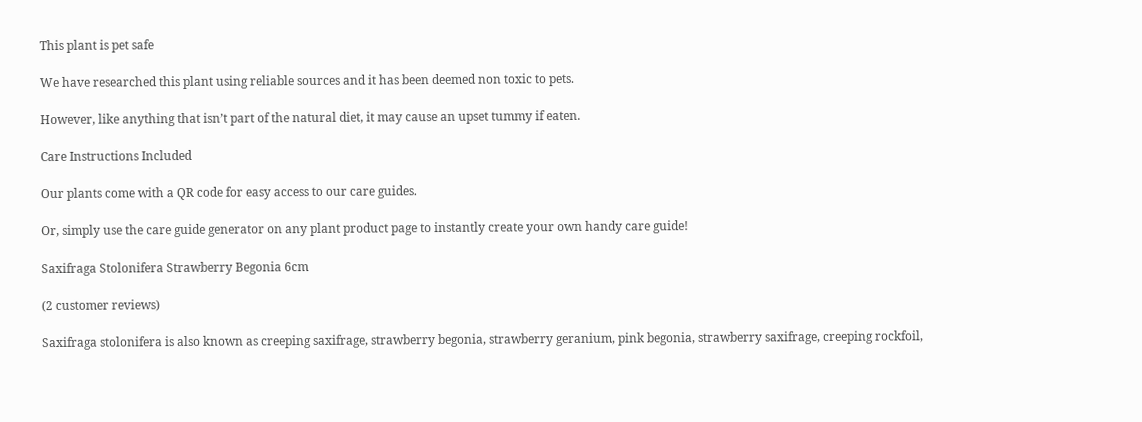This plant is pet safe

We have researched this plant using reliable sources and it has been deemed non toxic to pets.

However, like anything that isn’t part of the natural diet, it may cause an upset tummy if eaten.

Care Instructions Included

Our plants come with a QR code for easy access to our care guides.

Or, simply use the care guide generator on any plant product page to instantly create your own handy care guide!

Saxifraga Stolonifera Strawberry Begonia 6cm

(2 customer reviews)

Saxifraga stolonifera is also known as creeping saxifrage, strawberry begonia, strawberry geranium, pink begonia, strawberry saxifrage, creeping rockfoil,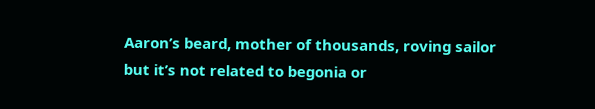Aaron’s beard, mother of thousands, roving sailor but it’s not related to begonia or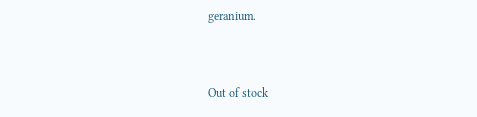geranium.


Out of stock